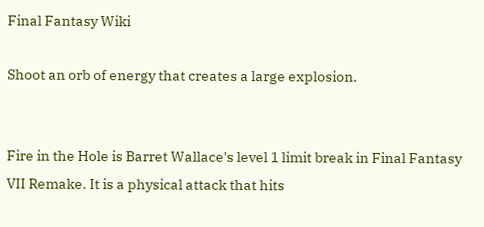Final Fantasy Wiki

Shoot an orb of energy that creates a large explosion.


Fire in the Hole is Barret Wallace's level 1 limit break in Final Fantasy VII Remake. It is a physical attack that hits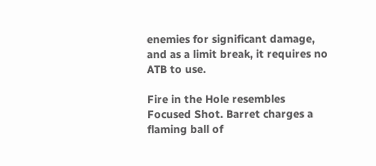enemies for significant damage, and as a limit break, it requires no ATB to use.

Fire in the Hole resembles Focused Shot. Barret charges a flaming ball of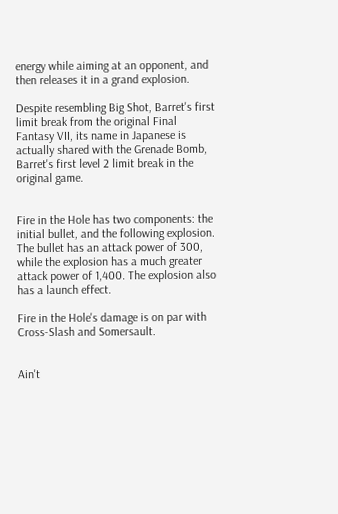energy while aiming at an opponent, and then releases it in a grand explosion.

Despite resembling Big Shot, Barret's first limit break from the original Final Fantasy VII, its name in Japanese is actually shared with the Grenade Bomb, Barret's first level 2 limit break in the original game.


Fire in the Hole has two components: the initial bullet, and the following explosion. The bullet has an attack power of 300, while the explosion has a much greater attack power of 1,400. The explosion also has a launch effect.

Fire in the Hole's damage is on par with Cross-Slash and Somersault.


Ain't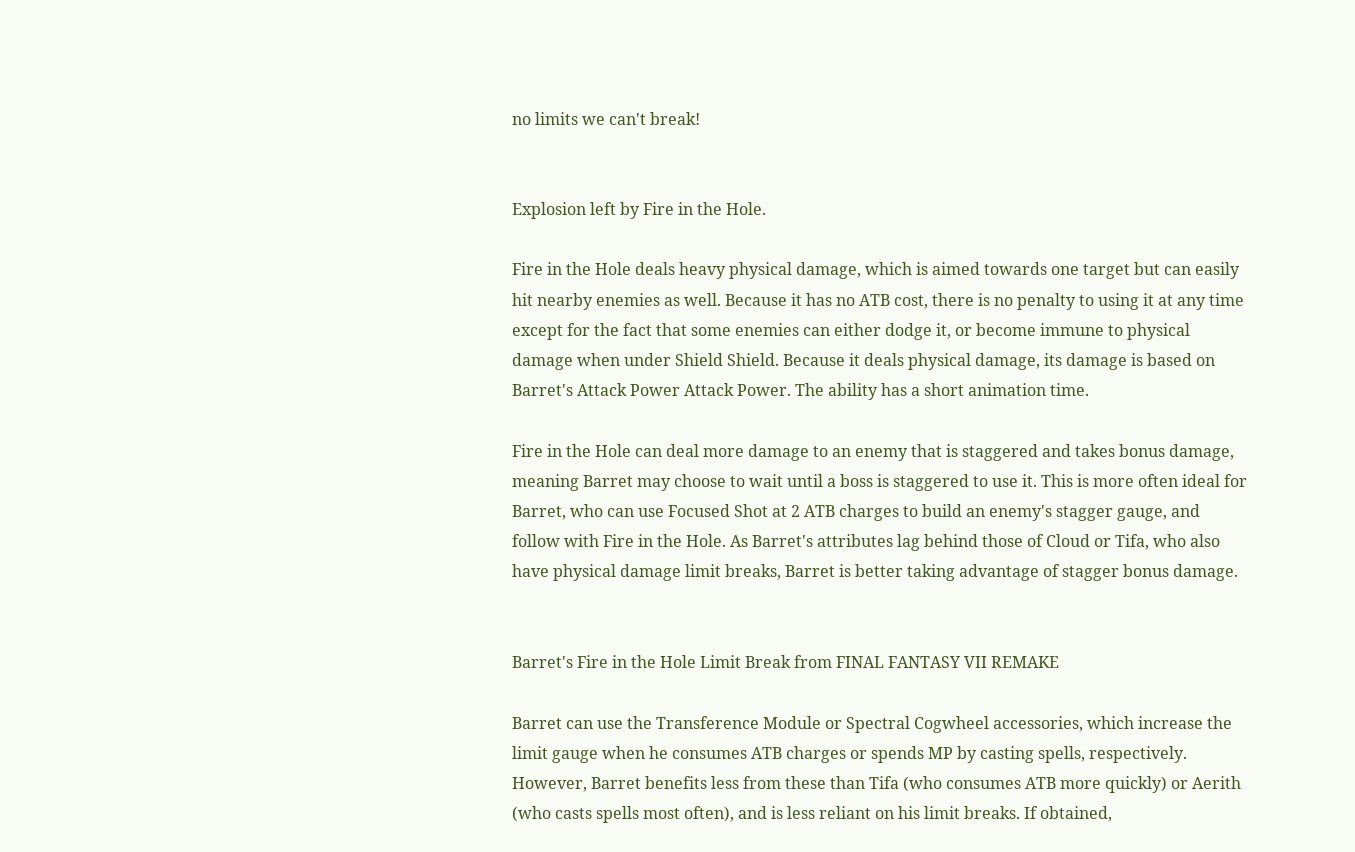no limits we can't break!


Explosion left by Fire in the Hole.

Fire in the Hole deals heavy physical damage, which is aimed towards one target but can easily hit nearby enemies as well. Because it has no ATB cost, there is no penalty to using it at any time except for the fact that some enemies can either dodge it, or become immune to physical damage when under Shield Shield. Because it deals physical damage, its damage is based on Barret's Attack Power Attack Power. The ability has a short animation time.

Fire in the Hole can deal more damage to an enemy that is staggered and takes bonus damage, meaning Barret may choose to wait until a boss is staggered to use it. This is more often ideal for Barret, who can use Focused Shot at 2 ATB charges to build an enemy's stagger gauge, and follow with Fire in the Hole. As Barret's attributes lag behind those of Cloud or Tifa, who also have physical damage limit breaks, Barret is better taking advantage of stagger bonus damage.


Barret's Fire in the Hole Limit Break from FINAL FANTASY VII REMAKE

Barret can use the Transference Module or Spectral Cogwheel accessories, which increase the limit gauge when he consumes ATB charges or spends MP by casting spells, respectively. However, Barret benefits less from these than Tifa (who consumes ATB more quickly) or Aerith (who casts spells most often), and is less reliant on his limit breaks. If obtained,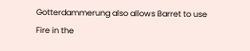Gotterdammerung also allows Barret to use Fire in the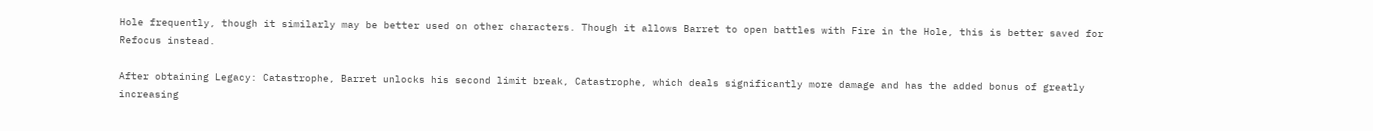Hole frequently, though it similarly may be better used on other characters. Though it allows Barret to open battles with Fire in the Hole, this is better saved for Refocus instead.

After obtaining Legacy: Catastrophe, Barret unlocks his second limit break, Catastrophe, which deals significantly more damage and has the added bonus of greatly increasing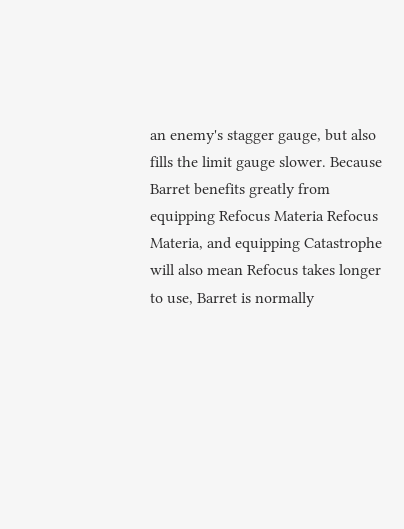an enemy's stagger gauge, but also fills the limit gauge slower. Because Barret benefits greatly from equipping Refocus Materia Refocus Materia, and equipping Catastrophe will also mean Refocus takes longer to use, Barret is normally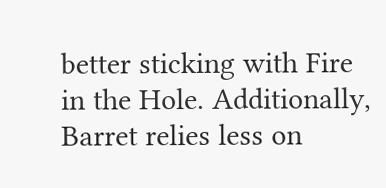better sticking with Fire in the Hole. Additionally, Barret relies less on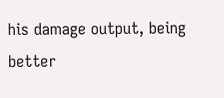his damage output, being better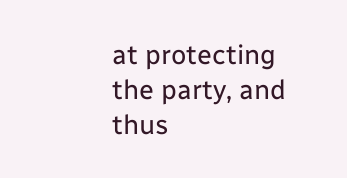at protecting the party, and thus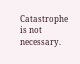Catastrophe is not necessary.